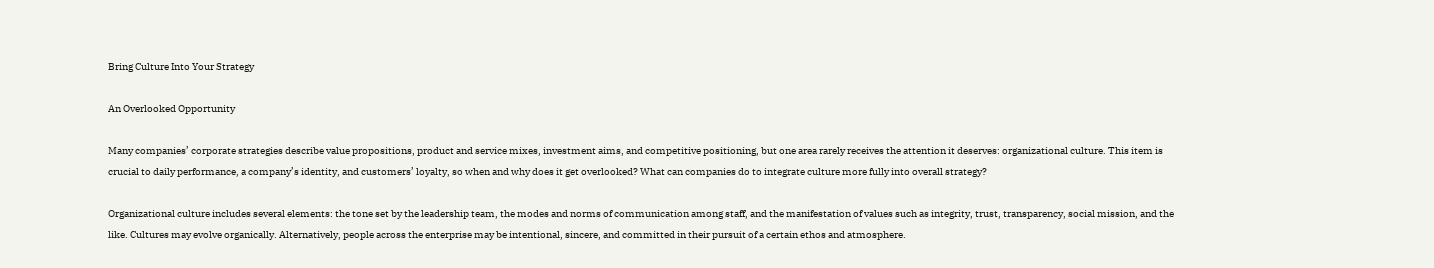Bring Culture Into Your Strategy

An Overlooked Opportunity

Many companies’ corporate strategies describe value propositions, product and service mixes, investment aims, and competitive positioning, but one area rarely receives the attention it deserves: organizational culture. This item is crucial to daily performance, a company’s identity, and customers’ loyalty, so when and why does it get overlooked? What can companies do to integrate culture more fully into overall strategy?

Organizational culture includes several elements: the tone set by the leadership team, the modes and norms of communication among staff, and the manifestation of values such as integrity, trust, transparency, social mission, and the like. Cultures may evolve organically. Alternatively, people across the enterprise may be intentional, sincere, and committed in their pursuit of a certain ethos and atmosphere.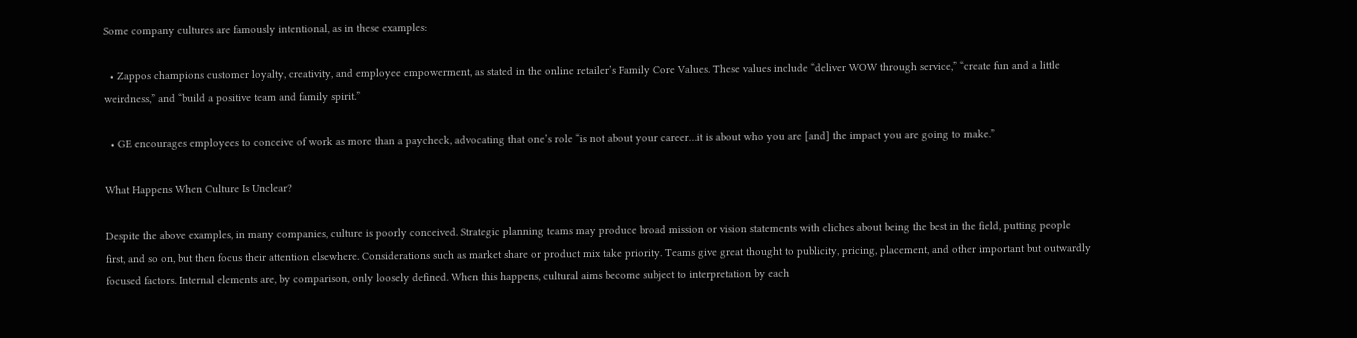Some company cultures are famously intentional, as in these examples:

  • Zappos champions customer loyalty, creativity, and employee empowerment, as stated in the online retailer’s Family Core Values. These values include “deliver WOW through service,” “create fun and a little weirdness,” and “build a positive team and family spirit.”

  • GE encourages employees to conceive of work as more than a paycheck, advocating that one’s role “is not about your career…it is about who you are [and] the impact you are going to make.”

What Happens When Culture Is Unclear?

Despite the above examples, in many companies, culture is poorly conceived. Strategic planning teams may produce broad mission or vision statements with cliches about being the best in the field, putting people first, and so on, but then focus their attention elsewhere. Considerations such as market share or product mix take priority. Teams give great thought to publicity, pricing, placement, and other important but outwardly focused factors. Internal elements are, by comparison, only loosely defined. When this happens, cultural aims become subject to interpretation by each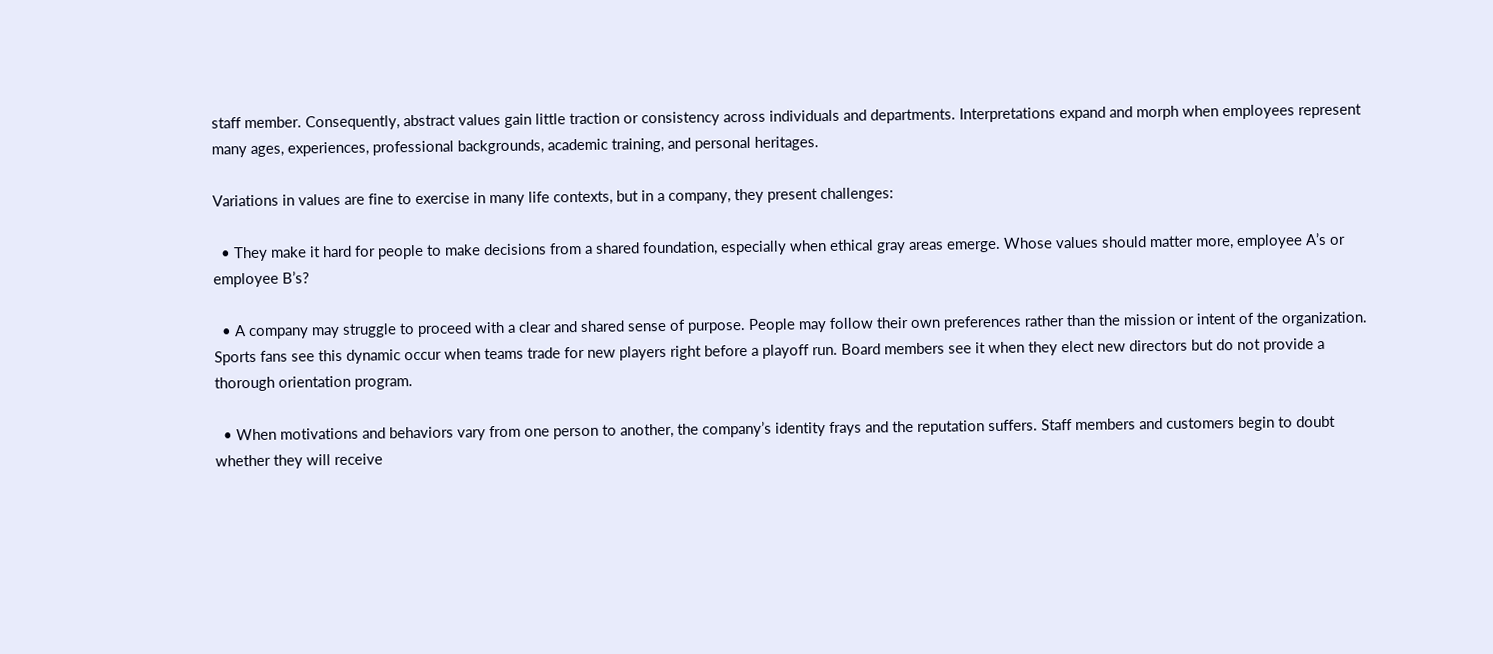staff member. Consequently, abstract values gain little traction or consistency across individuals and departments. Interpretations expand and morph when employees represent many ages, experiences, professional backgrounds, academic training, and personal heritages.

Variations in values are fine to exercise in many life contexts, but in a company, they present challenges:

  • They make it hard for people to make decisions from a shared foundation, especially when ethical gray areas emerge. Whose values should matter more, employee A’s or employee B’s?

  • A company may struggle to proceed with a clear and shared sense of purpose. People may follow their own preferences rather than the mission or intent of the organization. Sports fans see this dynamic occur when teams trade for new players right before a playoff run. Board members see it when they elect new directors but do not provide a thorough orientation program.

  • When motivations and behaviors vary from one person to another, the company’s identity frays and the reputation suffers. Staff members and customers begin to doubt whether they will receive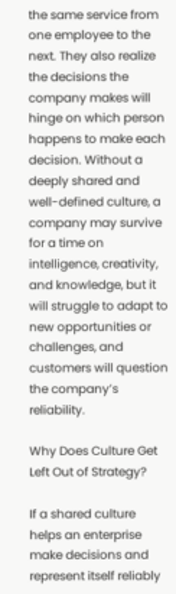the same service from one employee to the next. They also realize the decisions the company makes will hinge on which person happens to make each decision. Without a deeply shared and well-defined culture, a company may survive for a time on intelligence, creativity, and knowledge, but it will struggle to adapt to new opportunities or challenges, and customers will question the company’s reliability.

Why Does Culture Get Left Out of Strategy?

If a shared culture helps an enterprise make decisions and represent itself reliably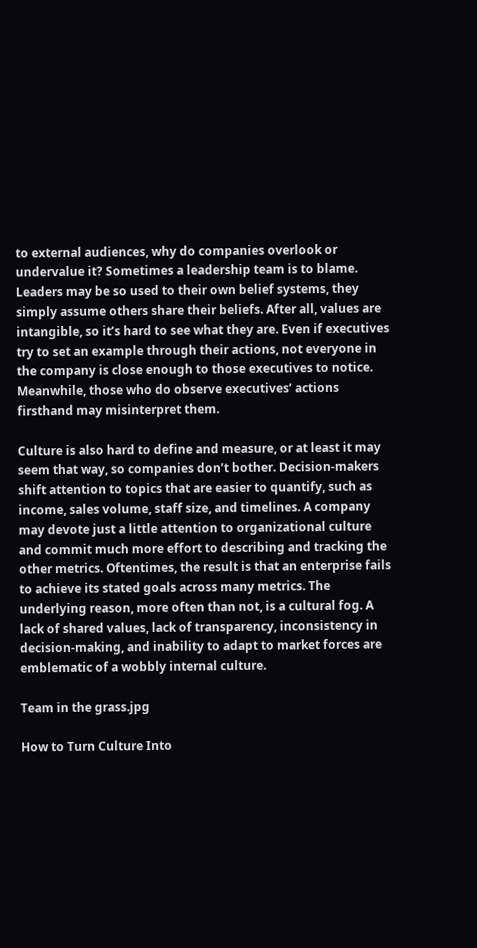to external audiences, why do companies overlook or undervalue it? Sometimes a leadership team is to blame. Leaders may be so used to their own belief systems, they simply assume others share their beliefs. After all, values are intangible, so it’s hard to see what they are. Even if executives try to set an example through their actions, not everyone in the company is close enough to those executives to notice. Meanwhile, those who do observe executives’ actions firsthand may misinterpret them.

Culture is also hard to define and measure, or at least it may seem that way, so companies don’t bother. Decision-makers shift attention to topics that are easier to quantify, such as income, sales volume, staff size, and timelines. A company may devote just a little attention to organizational culture and commit much more effort to describing and tracking the other metrics. Oftentimes, the result is that an enterprise fails to achieve its stated goals across many metrics. The underlying reason, more often than not, is a cultural fog. A lack of shared values, lack of transparency, inconsistency in decision-making, and inability to adapt to market forces are emblematic of a wobbly internal culture.

Team in the grass.jpg

How to Turn Culture Into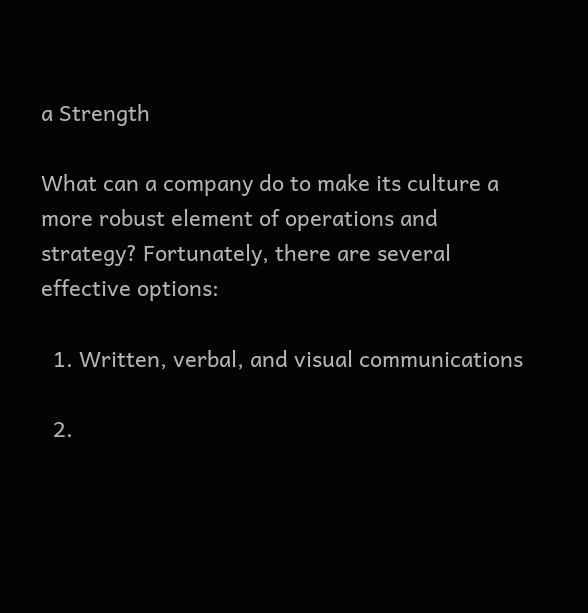a Strength

What can a company do to make its culture a more robust element of operations and strategy? Fortunately, there are several effective options:

  1. Written, verbal, and visual communications

  2.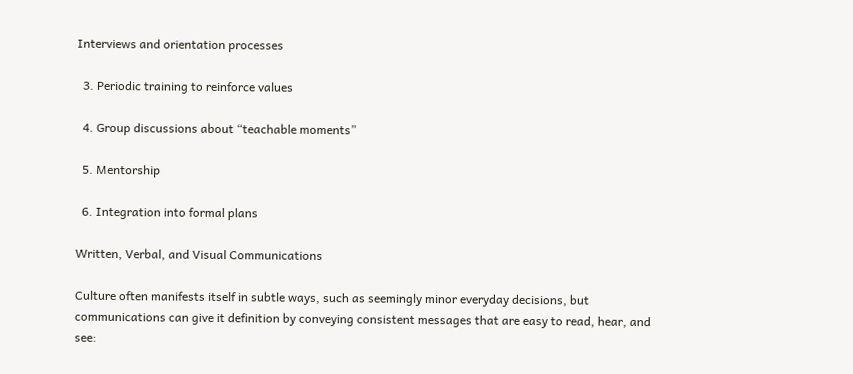Interviews and orientation processes

  3. Periodic training to reinforce values

  4. Group discussions about “teachable moments”

  5. Mentorship

  6. Integration into formal plans

Written, Verbal, and Visual Communications

Culture often manifests itself in subtle ways, such as seemingly minor everyday decisions, but communications can give it definition by conveying consistent messages that are easy to read, hear, and see: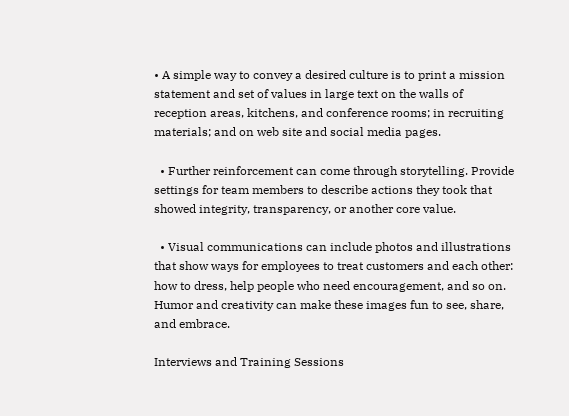• A simple way to convey a desired culture is to print a mission statement and set of values in large text on the walls of reception areas, kitchens, and conference rooms; in recruiting materials; and on web site and social media pages.

  • Further reinforcement can come through storytelling. Provide settings for team members to describe actions they took that showed integrity, transparency, or another core value.

  • Visual communications can include photos and illustrations that show ways for employees to treat customers and each other: how to dress, help people who need encouragement, and so on. Humor and creativity can make these images fun to see, share, and embrace.

Interviews and Training Sessions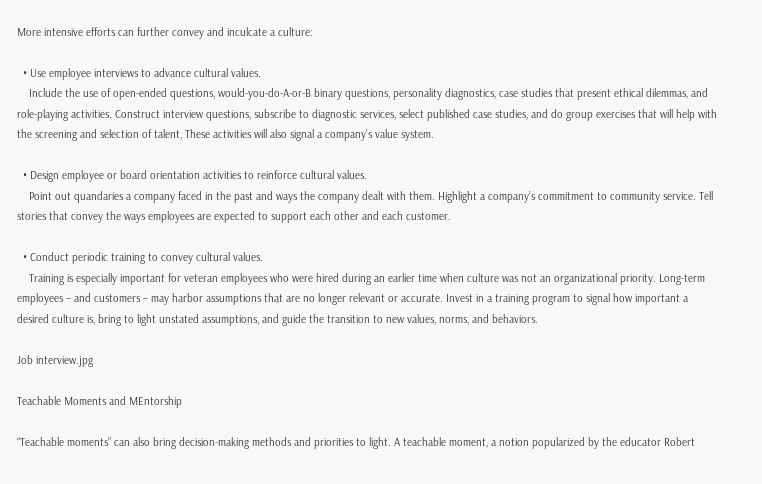More intensive efforts can further convey and inculcate a culture:

  • Use employee interviews to advance cultural values.
    Include the use of open-ended questions, would-you-do-A-or-B binary questions, personality diagnostics, case studies that present ethical dilemmas, and role-playing activities. Construct interview questions, subscribe to diagnostic services, select published case studies, and do group exercises that will help with the screening and selection of talent, These activities will also signal a company’s value system.

  • Design employee or board orientation activities to reinforce cultural values.
    Point out quandaries a company faced in the past and ways the company dealt with them. Highlight a company’s commitment to community service. Tell stories that convey the ways employees are expected to support each other and each customer.

  • Conduct periodic training to convey cultural values.
    Training is especially important for veteran employees who were hired during an earlier time when culture was not an organizational priority. Long-term employees – and customers – may harbor assumptions that are no longer relevant or accurate. Invest in a training program to signal how important a desired culture is, bring to light unstated assumptions, and guide the transition to new values, norms, and behaviors.

Job interview.jpg

Teachable Moments and MEntorship

“Teachable moments” can also bring decision-making methods and priorities to light. A teachable moment, a notion popularized by the educator Robert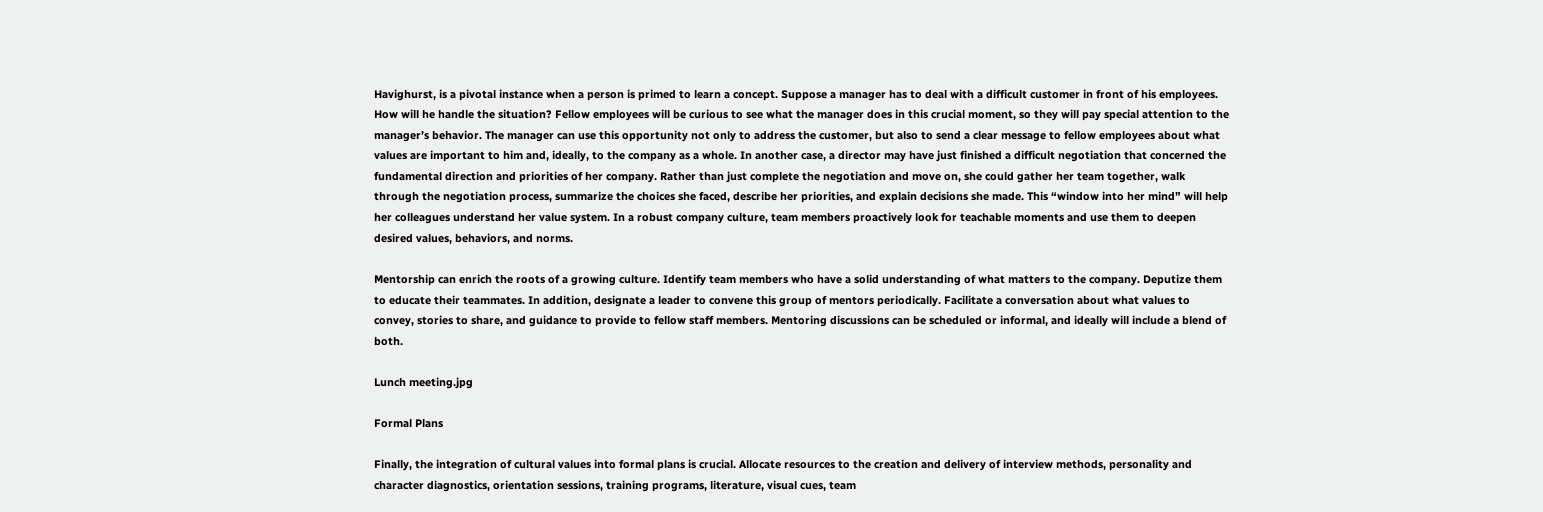Havighurst, is a pivotal instance when a person is primed to learn a concept. Suppose a manager has to deal with a difficult customer in front of his employees. How will he handle the situation? Fellow employees will be curious to see what the manager does in this crucial moment, so they will pay special attention to the manager’s behavior. The manager can use this opportunity not only to address the customer, but also to send a clear message to fellow employees about what values are important to him and, ideally, to the company as a whole. In another case, a director may have just finished a difficult negotiation that concerned the fundamental direction and priorities of her company. Rather than just complete the negotiation and move on, she could gather her team together, walk through the negotiation process, summarize the choices she faced, describe her priorities, and explain decisions she made. This “window into her mind” will help her colleagues understand her value system. In a robust company culture, team members proactively look for teachable moments and use them to deepen desired values, behaviors, and norms.

Mentorship can enrich the roots of a growing culture. Identify team members who have a solid understanding of what matters to the company. Deputize them to educate their teammates. In addition, designate a leader to convene this group of mentors periodically. Facilitate a conversation about what values to convey, stories to share, and guidance to provide to fellow staff members. Mentoring discussions can be scheduled or informal, and ideally will include a blend of both.

Lunch meeting.jpg

Formal Plans

Finally, the integration of cultural values into formal plans is crucial. Allocate resources to the creation and delivery of interview methods, personality and character diagnostics, orientation sessions, training programs, literature, visual cues, team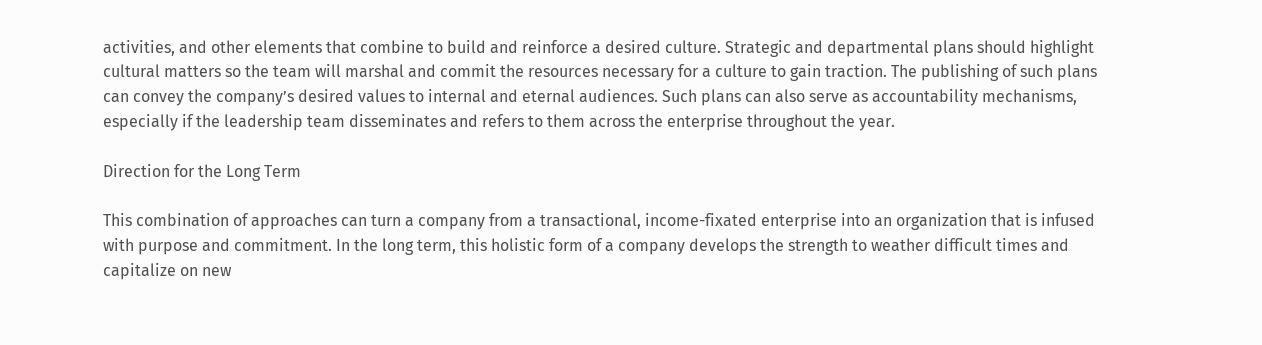activities, and other elements that combine to build and reinforce a desired culture. Strategic and departmental plans should highlight cultural matters so the team will marshal and commit the resources necessary for a culture to gain traction. The publishing of such plans can convey the company’s desired values to internal and eternal audiences. Such plans can also serve as accountability mechanisms, especially if the leadership team disseminates and refers to them across the enterprise throughout the year.

Direction for the Long Term

This combination of approaches can turn a company from a transactional, income-fixated enterprise into an organization that is infused with purpose and commitment. In the long term, this holistic form of a company develops the strength to weather difficult times and capitalize on new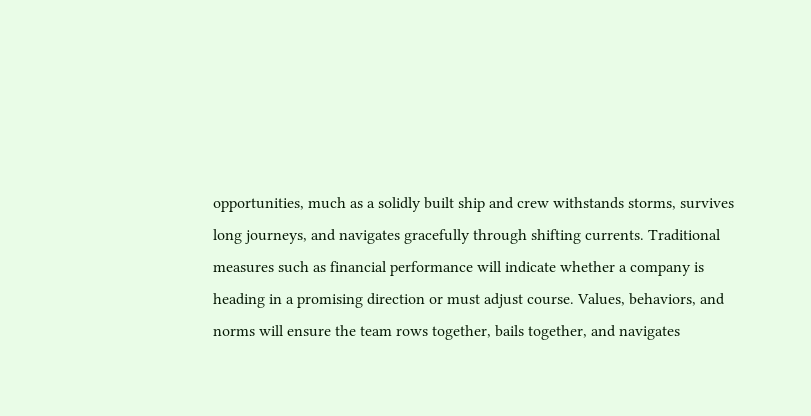opportunities, much as a solidly built ship and crew withstands storms, survives long journeys, and navigates gracefully through shifting currents. Traditional measures such as financial performance will indicate whether a company is heading in a promising direction or must adjust course. Values, behaviors, and norms will ensure the team rows together, bails together, and navigates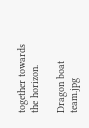together towards the horizon.

Dragon boat team.jpg